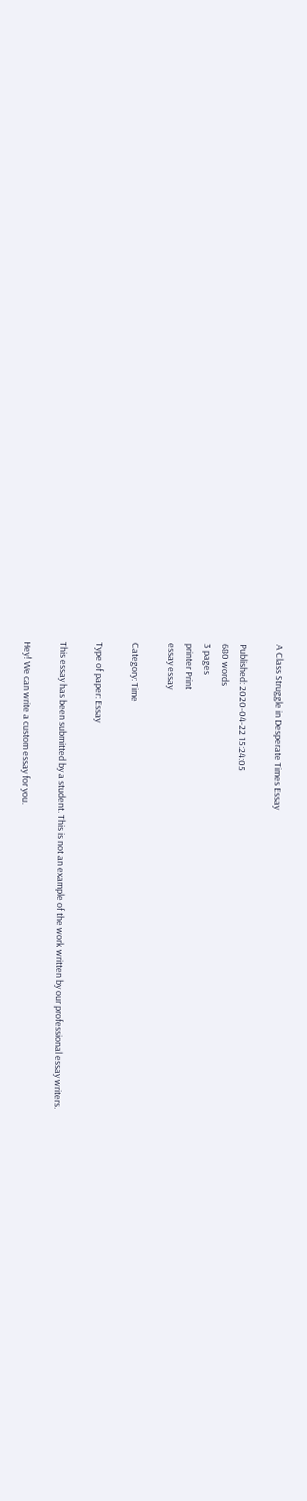A Class Struggle in Desperate Times Essay

Published: 2020-04-22 15:24:05
680 words
3 pages
printer Print
essay essay

Category: Time

Type of paper: Essay

This essay has been submitted by a student. This is not an example of the work written by our professional essay writers.

Hey! We can write a custom essay for you.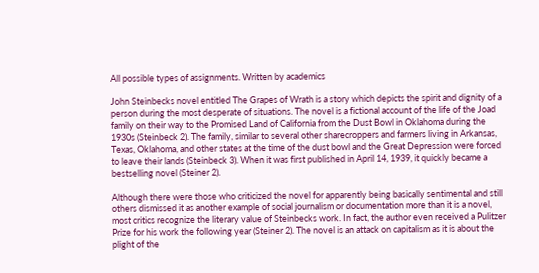All possible types of assignments. Written by academics

John Steinbecks novel entitled The Grapes of Wrath is a story which depicts the spirit and dignity of a person during the most desperate of situations. The novel is a fictional account of the life of the Joad family on their way to the Promised Land of California from the Dust Bowl in Oklahoma during the 1930s (Steinbeck 2). The family, similar to several other sharecroppers and farmers living in Arkansas, Texas, Oklahoma, and other states at the time of the dust bowl and the Great Depression were forced to leave their lands (Steinbeck 3). When it was first published in April 14, 1939, it quickly became a bestselling novel (Steiner 2).

Although there were those who criticized the novel for apparently being basically sentimental and still others dismissed it as another example of social journalism or documentation more than it is a novel, most critics recognize the literary value of Steinbecks work. In fact, the author even received a Pulitzer Prize for his work the following year (Steiner 2). The novel is an attack on capitalism as it is about the plight of the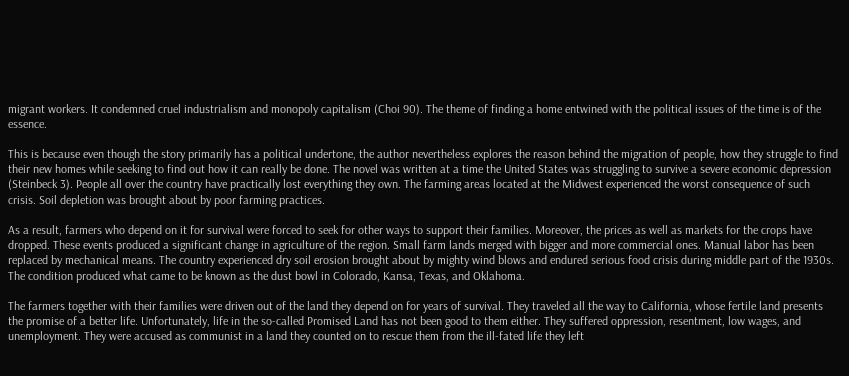migrant workers. It condemned cruel industrialism and monopoly capitalism (Choi 90). The theme of finding a home entwined with the political issues of the time is of the essence.

This is because even though the story primarily has a political undertone, the author nevertheless explores the reason behind the migration of people, how they struggle to find their new homes while seeking to find out how it can really be done. The novel was written at a time the United States was struggling to survive a severe economic depression (Steinbeck 3). People all over the country have practically lost everything they own. The farming areas located at the Midwest experienced the worst consequence of such crisis. Soil depletion was brought about by poor farming practices.

As a result, farmers who depend on it for survival were forced to seek for other ways to support their families. Moreover, the prices as well as markets for the crops have dropped. These events produced a significant change in agriculture of the region. Small farm lands merged with bigger and more commercial ones. Manual labor has been replaced by mechanical means. The country experienced dry soil erosion brought about by mighty wind blows and endured serious food crisis during middle part of the 1930s. The condition produced what came to be known as the dust bowl in Colorado, Kansa, Texas, and Oklahoma.

The farmers together with their families were driven out of the land they depend on for years of survival. They traveled all the way to California, whose fertile land presents the promise of a better life. Unfortunately, life in the so-called Promised Land has not been good to them either. They suffered oppression, resentment, low wages, and unemployment. They were accused as communist in a land they counted on to rescue them from the ill-fated life they left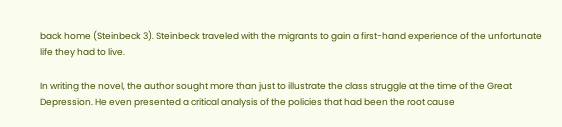back home (Steinbeck 3). Steinbeck traveled with the migrants to gain a first-hand experience of the unfortunate life they had to live.

In writing the novel, the author sought more than just to illustrate the class struggle at the time of the Great Depression. He even presented a critical analysis of the policies that had been the root cause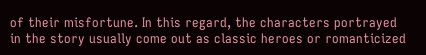of their misfortune. In this regard, the characters portrayed in the story usually come out as classic heroes or romanticized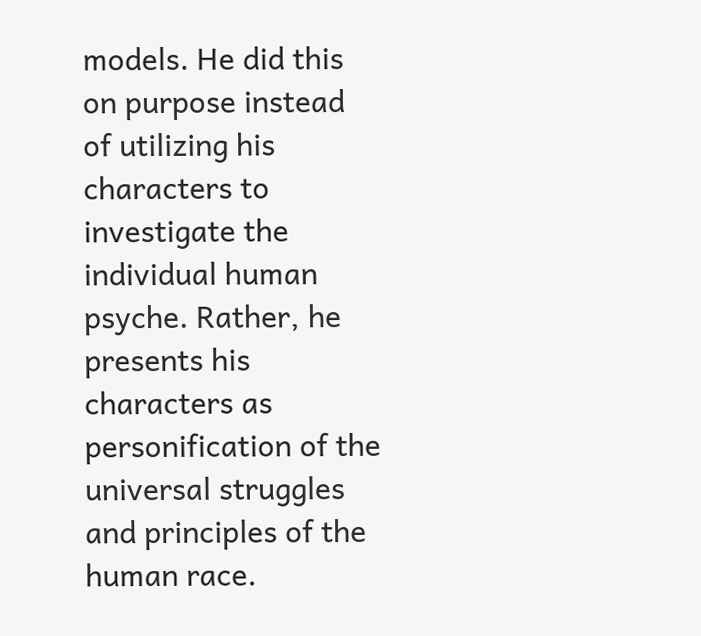models. He did this on purpose instead of utilizing his characters to investigate the individual human psyche. Rather, he presents his characters as personification of the universal struggles and principles of the human race.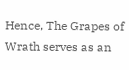Hence, The Grapes of Wrath serves as an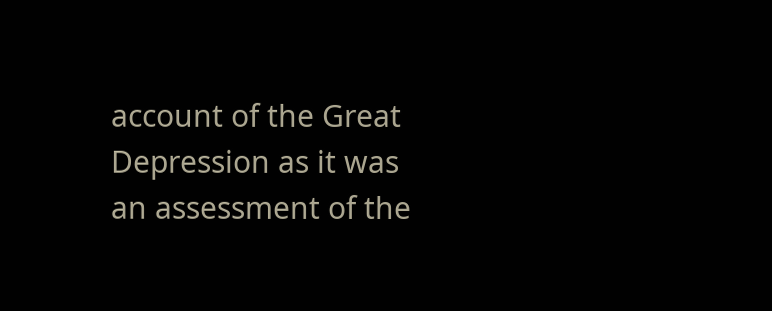account of the Great Depression as it was an assessment of the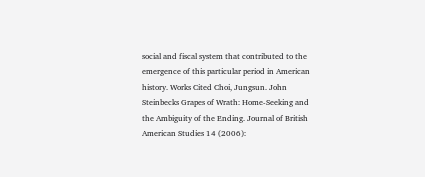social and fiscal system that contributed to the emergence of this particular period in American history. Works Cited Choi, Jungsun. John Steinbecks Grapes of Wrath: Home-Seeking and the Ambiguity of the Ending. Journal of British American Studies 14 (2006):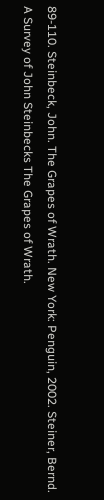89-110. Steinbeck, John. The Grapes of Wrath. New York: Penguin, 2002. Steiner, Bernd. A Survey of John Steinbecks The Grapes of Wrath.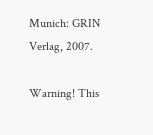Munich: GRIN Verlag, 2007.

Warning! This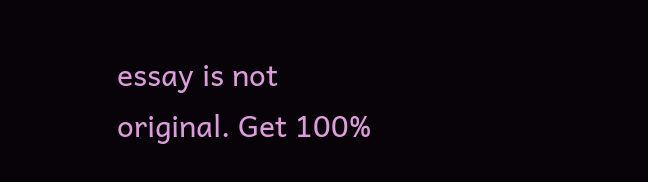essay is not original. Get 100%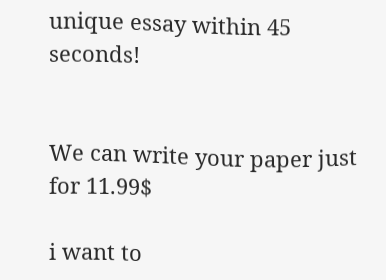unique essay within 45 seconds!


We can write your paper just for 11.99$

i want to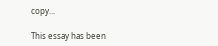copy...

This essay has been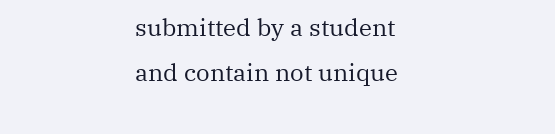submitted by a student and contain not unique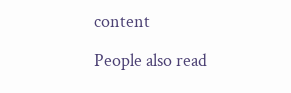content

People also read